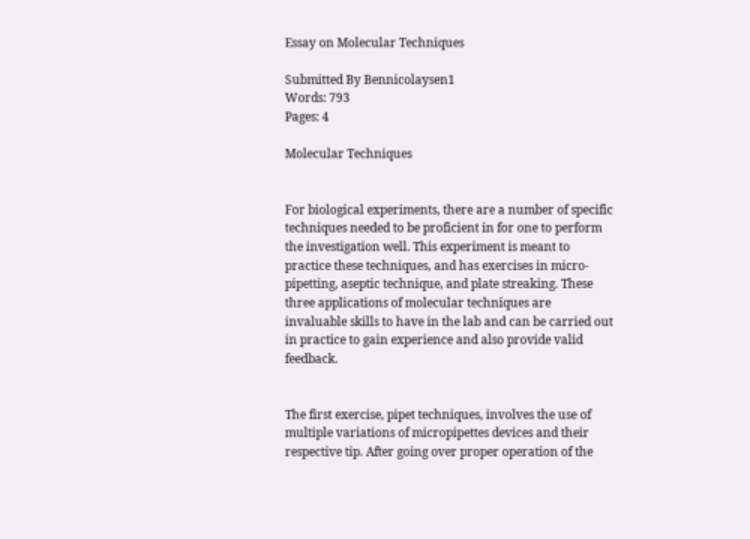Essay on Molecular Techniques

Submitted By Bennicolaysen1
Words: 793
Pages: 4

Molecular Techniques


For biological experiments, there are a number of specific techniques needed to be proficient in for one to perform the investigation well. This experiment is meant to practice these techniques, and has exercises in micro-pipetting, aseptic technique, and plate streaking. These three applications of molecular techniques are invaluable skills to have in the lab and can be carried out in practice to gain experience and also provide valid feedback.


The first exercise, pipet techniques, involves the use of multiple variations of micropipettes devices and their respective tip. After going over proper operation of the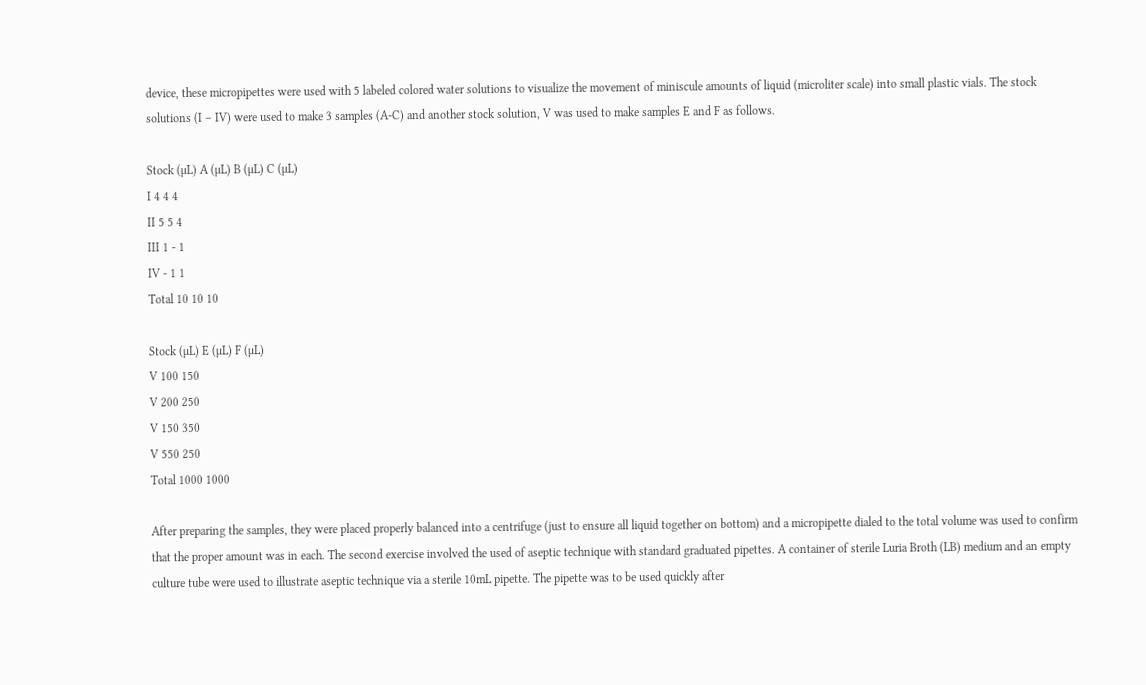device, these micropipettes were used with 5 labeled colored water solutions to visualize the movement of miniscule amounts of liquid (microliter scale) into small plastic vials. The stock solutions (I – IV) were used to make 3 samples (A-C) and another stock solution, V was used to make samples E and F as follows.

Stock (µL) A (µL) B (µL) C (µL)
I 4 4 4
II 5 5 4
III 1 - 1
IV - 1 1
Total 10 10 10

Stock (µL) E (µL) F (µL)
V 100 150
V 200 250
V 150 350
V 550 250
Total 1000 1000

After preparing the samples, they were placed properly balanced into a centrifuge (just to ensure all liquid together on bottom) and a micropipette dialed to the total volume was used to confirm that the proper amount was in each. The second exercise involved the used of aseptic technique with standard graduated pipettes. A container of sterile Luria Broth (LB) medium and an empty culture tube were used to illustrate aseptic technique via a sterile 10mL pipette. The pipette was to be used quickly after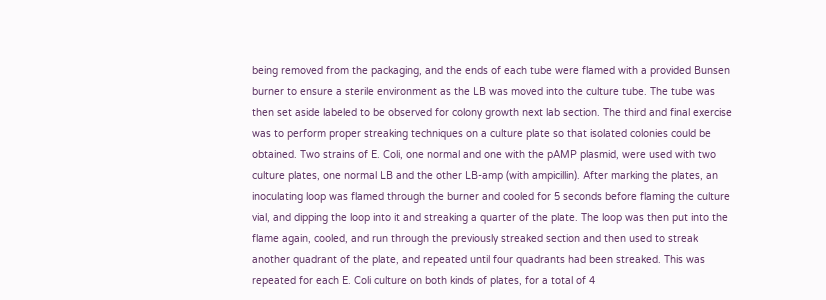being removed from the packaging, and the ends of each tube were flamed with a provided Bunsen burner to ensure a sterile environment as the LB was moved into the culture tube. The tube was then set aside labeled to be observed for colony growth next lab section. The third and final exercise was to perform proper streaking techniques on a culture plate so that isolated colonies could be obtained. Two strains of E. Coli, one normal and one with the pAMP plasmid, were used with two culture plates, one normal LB and the other LB-amp (with ampicillin). After marking the plates, an inoculating loop was flamed through the burner and cooled for 5 seconds before flaming the culture vial, and dipping the loop into it and streaking a quarter of the plate. The loop was then put into the flame again, cooled, and run through the previously streaked section and then used to streak another quadrant of the plate, and repeated until four quadrants had been streaked. This was repeated for each E. Coli culture on both kinds of plates, for a total of 4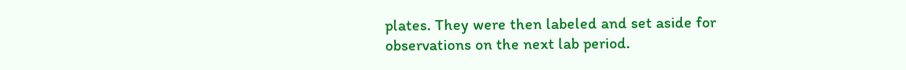plates. They were then labeled and set aside for observations on the next lab period.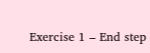Exercise 1 – End step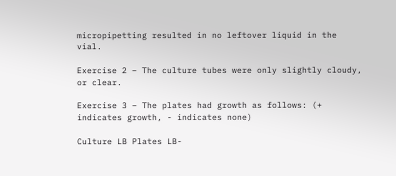micropipetting resulted in no leftover liquid in the vial.

Exercise 2 – The culture tubes were only slightly cloudy, or clear.

Exercise 3 – The plates had growth as follows: (+ indicates growth, - indicates none)

Culture LB Plates LB-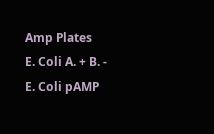Amp Plates
E. Coli A. + B. -
E. Coli pAMP